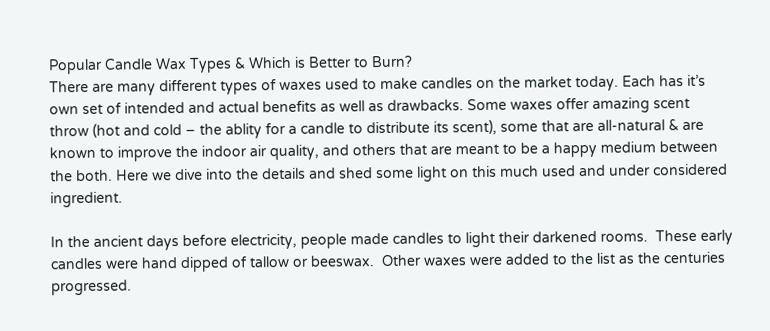Popular Candle Wax Types & Which is Better to Burn?
There are many different types of waxes used to make candles on the market today. Each has it’s own set of intended and actual benefits as well as drawbacks. Some waxes offer amazing scent throw (hot and cold – the ablity for a candle to distribute its scent), some that are all-natural & are known to improve the indoor air quality, and others that are meant to be a happy medium between the both. Here we dive into the details and shed some light on this much used and under considered ingredient.

In the ancient days before electricity, people made candles to light their darkened rooms.  These early candles were hand dipped of tallow or beeswax.  Other waxes were added to the list as the centuries progressed.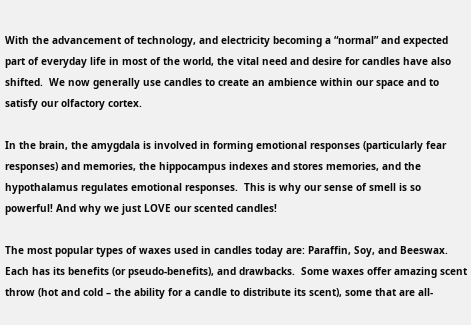With the advancement of technology, and electricity becoming a “normal” and expected part of everyday life in most of the world, the vital need and desire for candles have also shifted.  We now generally use candles to create an ambience within our space and to satisfy our olfactory cortex.

In the brain, the amygdala is involved in forming emotional responses (particularly fear responses) and memories, the hippocampus indexes and stores memories, and the hypothalamus regulates emotional responses.  This is why our sense of smell is so powerful! And why we just LOVE our scented candles!

The most popular types of waxes used in candles today are: Paraffin, Soy, and Beeswax. Each has its benefits (or pseudo-benefits), and drawbacks.  Some waxes offer amazing scent throw (hot and cold – the ability for a candle to distribute its scent), some that are all-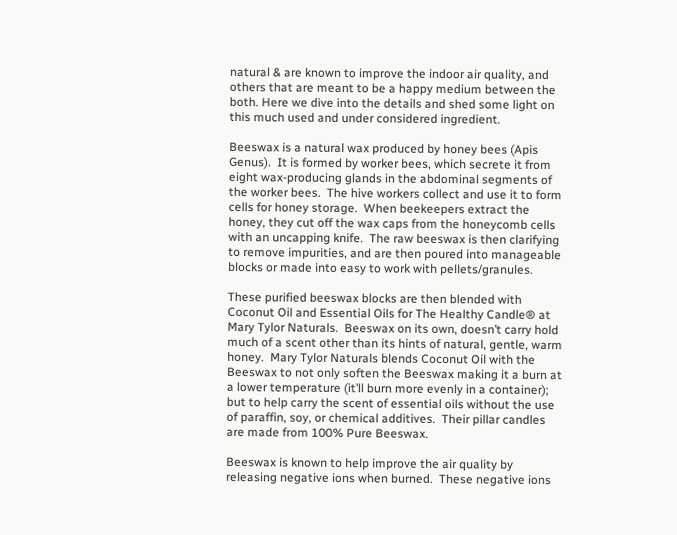natural & are known to improve the indoor air quality, and others that are meant to be a happy medium between the both. Here we dive into the details and shed some light on this much used and under considered ingredient.

Beeswax is a natural wax produced by honey bees (Apis Genus).  It is formed by worker bees, which secrete it from eight wax-producing glands in the abdominal segments of the worker bees.  The hive workers collect and use it to form cells for honey storage.  When beekeepers extract the honey, they cut off the wax caps from the honeycomb cells with an uncapping knife.  The raw beeswax is then clarifying to remove impurities, and are then poured into manageable blocks or made into easy to work with pellets/granules.

These purified beeswax blocks are then blended with Coconut Oil and Essential Oils for The Healthy Candle® at Mary Tylor Naturals.  Beeswax on its own, doesn’t carry hold much of a scent other than its hints of natural, gentle, warm honey.  Mary Tylor Naturals blends Coconut Oil with the Beeswax to not only soften the Beeswax making it a burn at a lower temperature (it’ll burn more evenly in a container); but to help carry the scent of essential oils without the use of paraffin, soy, or chemical additives.  Their pillar candles are made from 100% Pure Beeswax.

Beeswax is known to help improve the air quality by releasing negative ions when burned.  These negative ions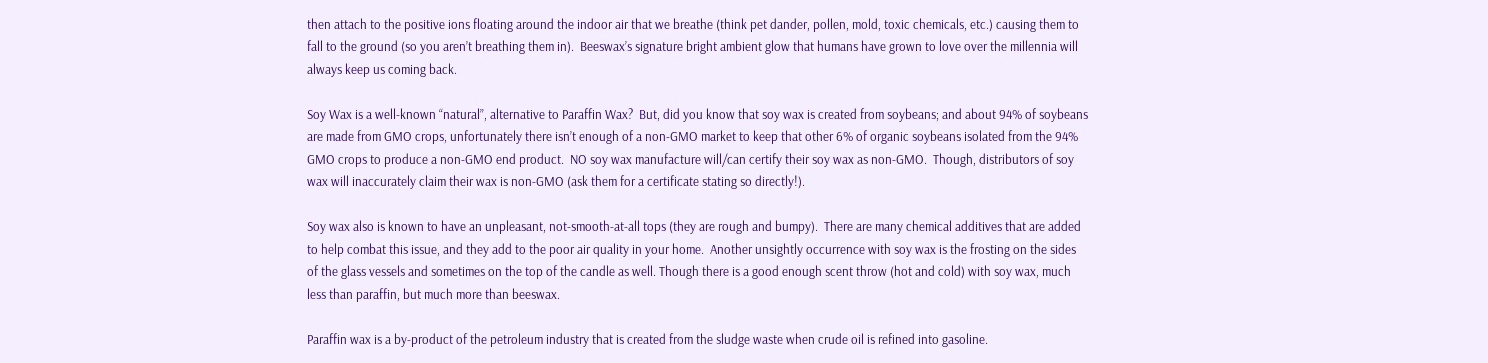then attach to the positive ions floating around the indoor air that we breathe (think pet dander, pollen, mold, toxic chemicals, etc.) causing them to fall to the ground (so you aren’t breathing them in).  Beeswax’s signature bright ambient glow that humans have grown to love over the millennia will always keep us coming back.

Soy Wax is a well-known “natural”, alternative to Paraffin Wax?  But, did you know that soy wax is created from soybeans; and about 94% of soybeans are made from GMO crops, unfortunately there isn’t enough of a non-GMO market to keep that other 6% of organic soybeans isolated from the 94% GMO crops to produce a non-GMO end product.  NO soy wax manufacture will/can certify their soy wax as non-GMO.  Though, distributors of soy wax will inaccurately claim their wax is non-GMO (ask them for a certificate stating so directly!).

Soy wax also is known to have an unpleasant, not-smooth-at-all tops (they are rough and bumpy).  There are many chemical additives that are added to help combat this issue, and they add to the poor air quality in your home.  Another unsightly occurrence with soy wax is the frosting on the sides of the glass vessels and sometimes on the top of the candle as well. Though there is a good enough scent throw (hot and cold) with soy wax, much less than paraffin, but much more than beeswax.

Paraffin wax is a by-product of the petroleum industry that is created from the sludge waste when crude oil is refined into gasoline.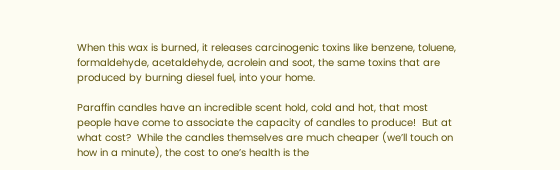When this wax is burned, it releases carcinogenic toxins like benzene, toluene, formaldehyde, acetaldehyde, acrolein and soot, the same toxins that are produced by burning diesel fuel, into your home.

Paraffin candles have an incredible scent hold, cold and hot, that most people have come to associate the capacity of candles to produce!  But at what cost?  While the candles themselves are much cheaper (we’ll touch on how in a minute), the cost to one’s health is the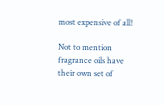most expensive of all!

Not to mention fragrance oils have their own set of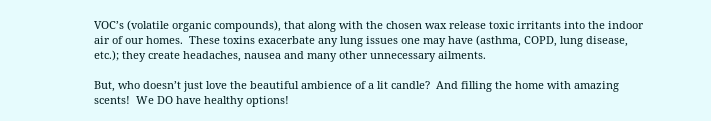VOC’s (volatile organic compounds), that along with the chosen wax release toxic irritants into the indoor air of our homes.  These toxins exacerbate any lung issues one may have (asthma, COPD, lung disease, etc.); they create headaches, nausea and many other unnecessary ailments.

But, who doesn’t just love the beautiful ambience of a lit candle?  And filling the home with amazing scents!  We DO have healthy options!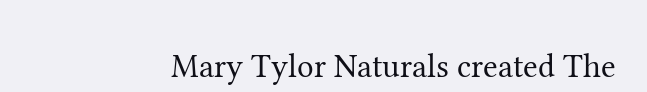Mary Tylor Naturals created The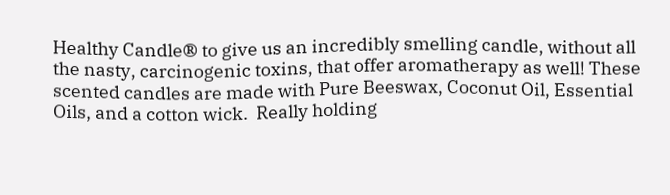Healthy Candle® to give us an incredibly smelling candle, without all the nasty, carcinogenic toxins, that offer aromatherapy as well! These scented candles are made with Pure Beeswax, Coconut Oil, Essential Oils, and a cotton wick.  Really holding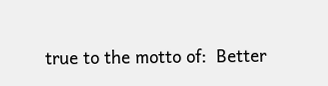true to the motto of:  Better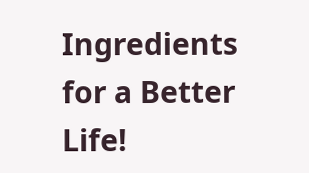Ingredients for a Better Life!